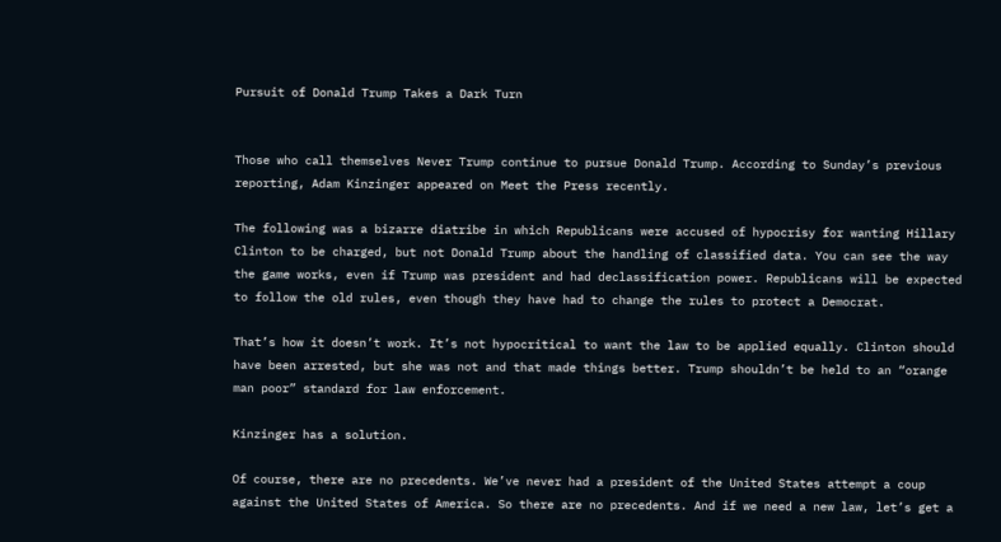Pursuit of Donald Trump Takes a Dark Turn


Those who call themselves Never Trump continue to pursue Donald Trump. According to Sunday’s previous reporting, Adam Kinzinger appeared on Meet the Press recently.

The following was a bizarre diatribe in which Republicans were accused of hypocrisy for wanting Hillary Clinton to be charged, but not Donald Trump about the handling of classified data. You can see the way the game works, even if Trump was president and had declassification power. Republicans will be expected to follow the old rules, even though they have had to change the rules to protect a Democrat.

That’s how it doesn’t work. It’s not hypocritical to want the law to be applied equally. Clinton should have been arrested, but she was not and that made things better. Trump shouldn’t be held to an “orange man poor” standard for law enforcement.

Kinzinger has a solution.

Of course, there are no precedents. We’ve never had a president of the United States attempt a coup against the United States of America. So there are no precedents. And if we need a new law, let’s get a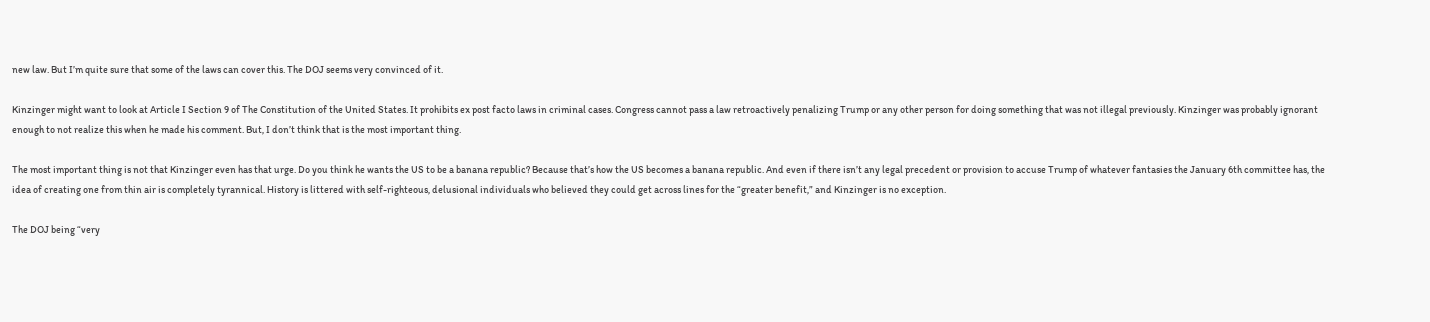new law. But I’m quite sure that some of the laws can cover this. The DOJ seems very convinced of it.

Kinzinger might want to look at Article I Section 9 of The Constitution of the United States. It prohibits ex post facto laws in criminal cases. Congress cannot pass a law retroactively penalizing Trump or any other person for doing something that was not illegal previously. Kinzinger was probably ignorant enough to not realize this when he made his comment. But, I don’t think that is the most important thing.

The most important thing is not that Kinzinger even has that urge. Do you think he wants the US to be a banana republic? Because that’s how the US becomes a banana republic. And even if there isn’t any legal precedent or provision to accuse Trump of whatever fantasies the January 6th committee has, the idea of creating one from thin air is completely tyrannical. History is littered with self-righteous, delusional individuals who believed they could get across lines for the “greater benefit,” and Kinzinger is no exception.

The DOJ being “very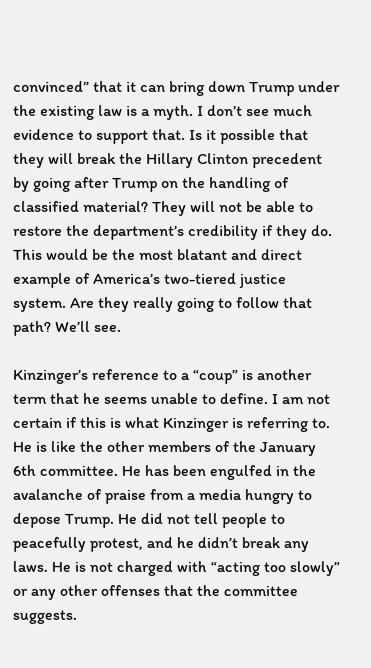convinced” that it can bring down Trump under the existing law is a myth. I don’t see much evidence to support that. Is it possible that they will break the Hillary Clinton precedent by going after Trump on the handling of classified material? They will not be able to restore the department’s credibility if they do. This would be the most blatant and direct example of America’s two-tiered justice system. Are they really going to follow that path? We’ll see.

Kinzinger’s reference to a “coup” is another term that he seems unable to define. I am not certain if this is what Kinzinger is referring to. He is like the other members of the January 6th committee. He has been engulfed in the avalanche of praise from a media hungry to depose Trump. He did not tell people to peacefully protest, and he didn’t break any laws. He is not charged with “acting too slowly” or any other offenses that the committee suggests.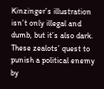Kinzinger’s illustration isn’t only illegal and dumb, but it’s also dark. These zealots’ quest to punish a political enemy by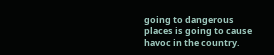going to dangerous places is going to cause havoc in the country.